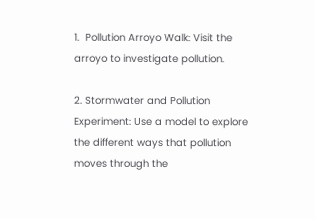1.  Pollution Arroyo Walk: Visit the arroyo to investigate pollution.

2. Stormwater and Pollution Experiment: Use a model to explore the different ways that pollution moves through the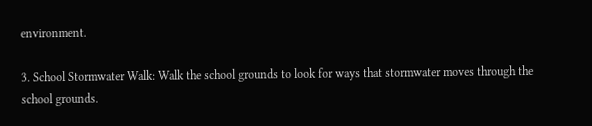environment.

3. School Stormwater Walk: Walk the school grounds to look for ways that stormwater moves through the school grounds.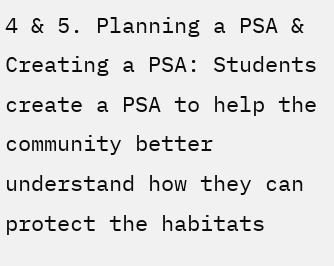4 & 5. Planning a PSA & Creating a PSA: Students create a PSA to help the community better understand how they can protect the habitats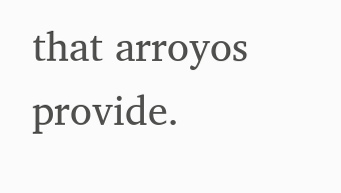that arroyos provide.